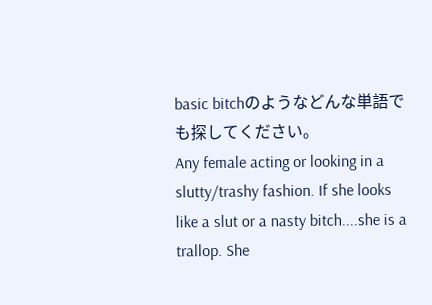basic bitchのようなどんな単語でも探してください。
Any female acting or looking in a slutty/trashy fashion. If she looks like a slut or a nasty bitch....she is a trallop. She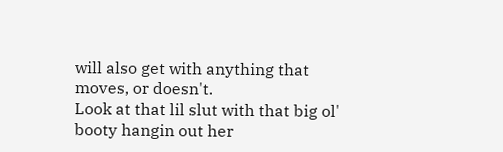will also get with anything that moves, or doesn't.
Look at that lil slut with that big ol' booty hangin out her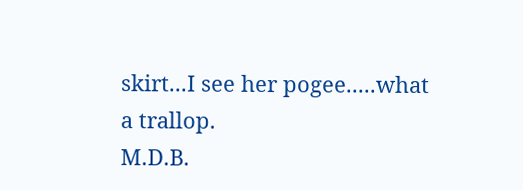skirt...I see her pogee.....what a trallop.
M.D.B.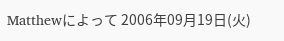Matthewによって 2006年09月19日(火)